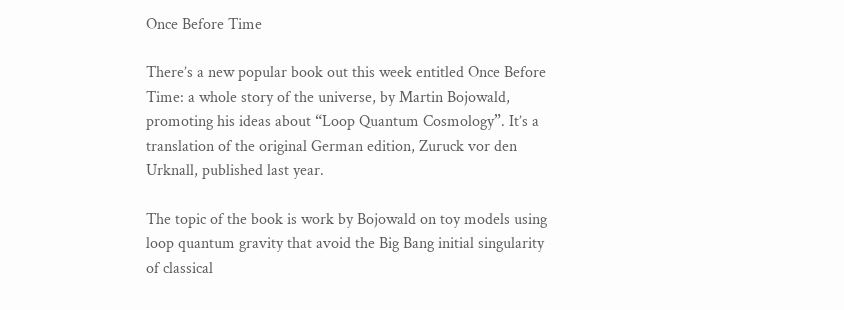Once Before Time

There’s a new popular book out this week entitled Once Before Time: a whole story of the universe, by Martin Bojowald, promoting his ideas about “Loop Quantum Cosmology”. It’s a translation of the original German edition, Zuruck vor den Urknall, published last year.

The topic of the book is work by Bojowald on toy models using loop quantum gravity that avoid the Big Bang initial singularity of classical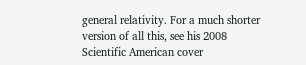general relativity. For a much shorter version of all this, see his 2008 Scientific American cover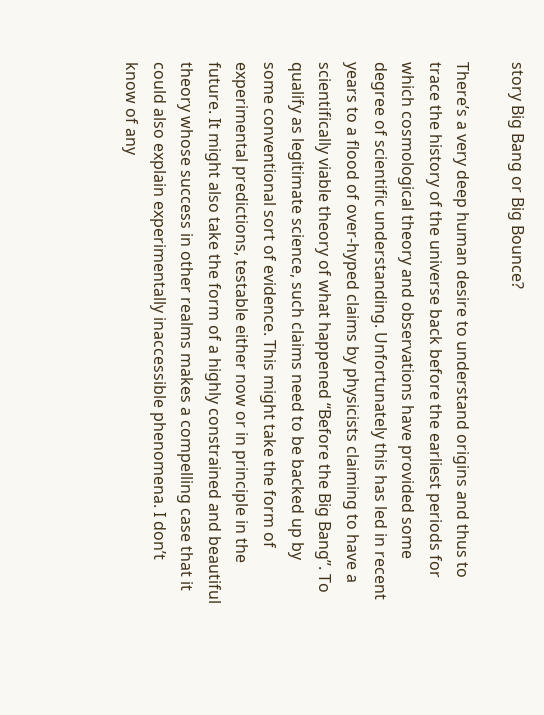story Big Bang or Big Bounce?

There’s a very deep human desire to understand origins and thus to trace the history of the universe back before the earliest periods for which cosmological theory and observations have provided some degree of scientific understanding. Unfortunately this has led in recent years to a flood of over-hyped claims by physicists claiming to have a scientifically viable theory of what happened “Before the Big Bang”. To qualify as legitimate science, such claims need to be backed up by some conventional sort of evidence. This might take the form of experimental predictions, testable either now or in principle in the future. It might also take the form of a highly constrained and beautiful theory whose success in other realms makes a compelling case that it could also explain experimentally inaccessible phenomena. I don’t know of any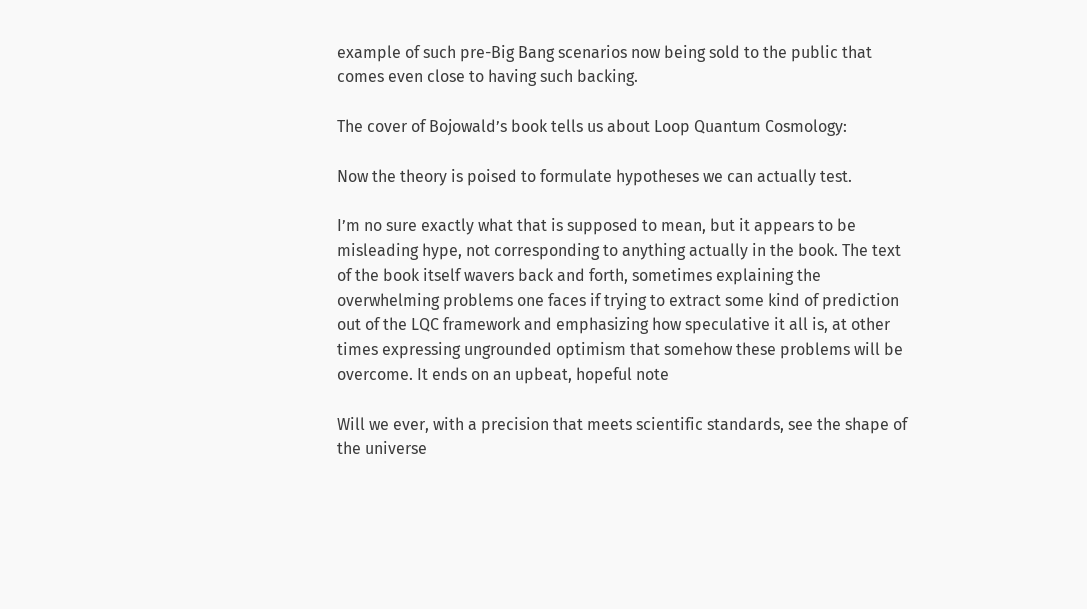example of such pre-Big Bang scenarios now being sold to the public that comes even close to having such backing.

The cover of Bojowald’s book tells us about Loop Quantum Cosmology:

Now the theory is poised to formulate hypotheses we can actually test.

I’m no sure exactly what that is supposed to mean, but it appears to be misleading hype, not corresponding to anything actually in the book. The text of the book itself wavers back and forth, sometimes explaining the overwhelming problems one faces if trying to extract some kind of prediction out of the LQC framework and emphasizing how speculative it all is, at other times expressing ungrounded optimism that somehow these problems will be overcome. It ends on an upbeat, hopeful note

Will we ever, with a precision that meets scientific standards, see the shape of the universe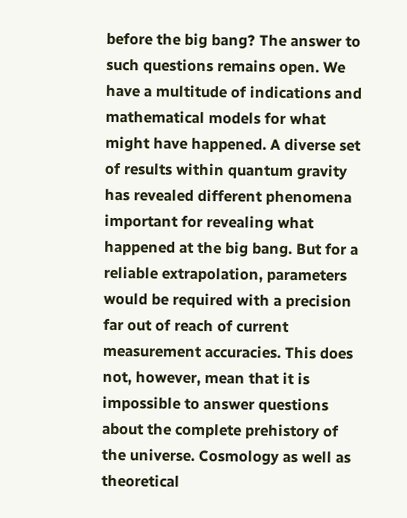before the big bang? The answer to such questions remains open. We have a multitude of indications and mathematical models for what might have happened. A diverse set of results within quantum gravity has revealed different phenomena important for revealing what happened at the big bang. But for a reliable extrapolation, parameters would be required with a precision far out of reach of current measurement accuracies. This does not, however, mean that it is impossible to answer questions about the complete prehistory of the universe. Cosmology as well as theoretical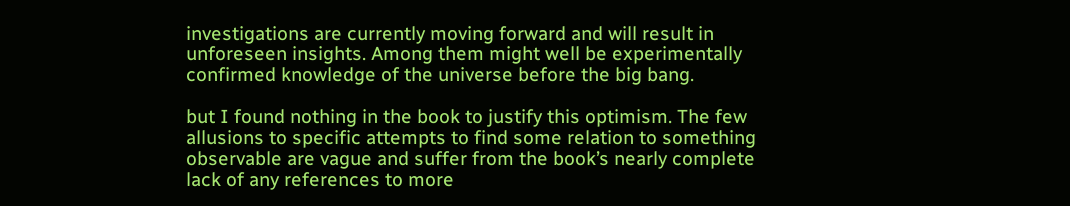investigations are currently moving forward and will result in unforeseen insights. Among them might well be experimentally confirmed knowledge of the universe before the big bang.

but I found nothing in the book to justify this optimism. The few allusions to specific attempts to find some relation to something observable are vague and suffer from the book’s nearly complete lack of any references to more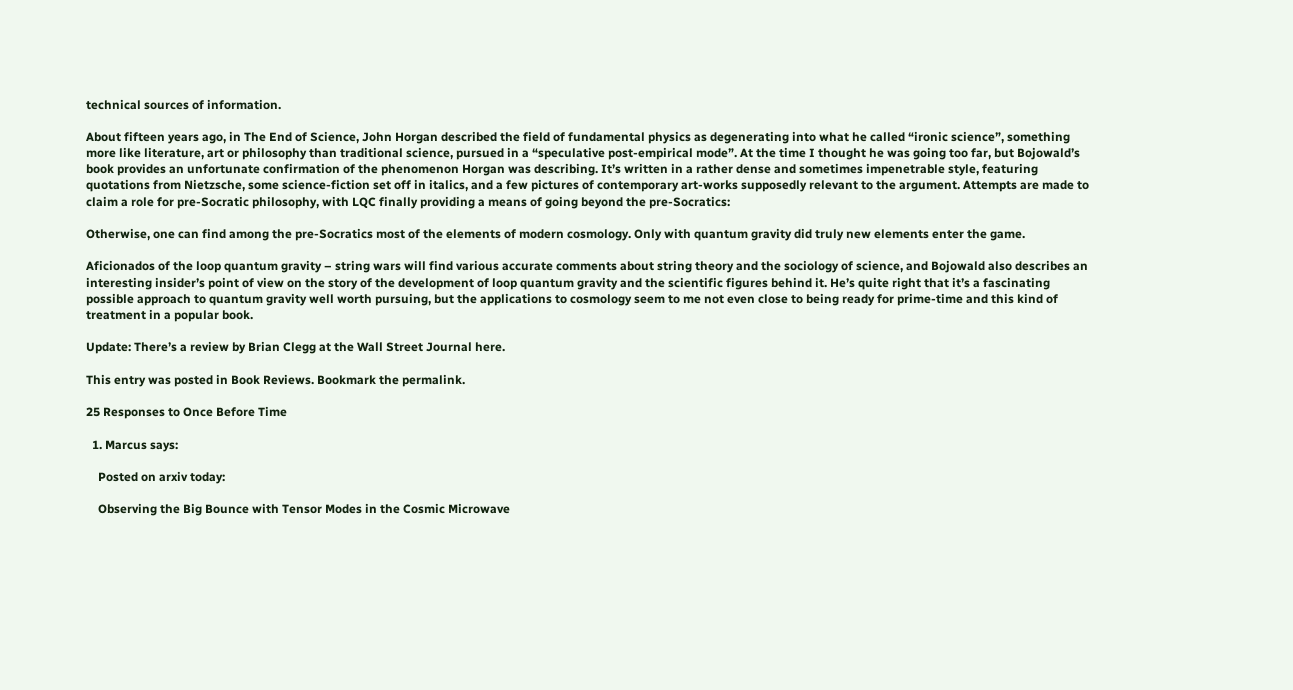technical sources of information.

About fifteen years ago, in The End of Science, John Horgan described the field of fundamental physics as degenerating into what he called “ironic science”, something more like literature, art or philosophy than traditional science, pursued in a “speculative post-empirical mode”. At the time I thought he was going too far, but Bojowald’s book provides an unfortunate confirmation of the phenomenon Horgan was describing. It’s written in a rather dense and sometimes impenetrable style, featuring quotations from Nietzsche, some science-fiction set off in italics, and a few pictures of contemporary art-works supposedly relevant to the argument. Attempts are made to claim a role for pre-Socratic philosophy, with LQC finally providing a means of going beyond the pre-Socratics:

Otherwise, one can find among the pre-Socratics most of the elements of modern cosmology. Only with quantum gravity did truly new elements enter the game.

Aficionados of the loop quantum gravity – string wars will find various accurate comments about string theory and the sociology of science, and Bojowald also describes an interesting insider’s point of view on the story of the development of loop quantum gravity and the scientific figures behind it. He’s quite right that it’s a fascinating possible approach to quantum gravity well worth pursuing, but the applications to cosmology seem to me not even close to being ready for prime-time and this kind of treatment in a popular book.

Update: There’s a review by Brian Clegg at the Wall Street Journal here.

This entry was posted in Book Reviews. Bookmark the permalink.

25 Responses to Once Before Time

  1. Marcus says:

    Posted on arxiv today:

    Observing the Big Bounce with Tensor Modes in the Cosmic Microwave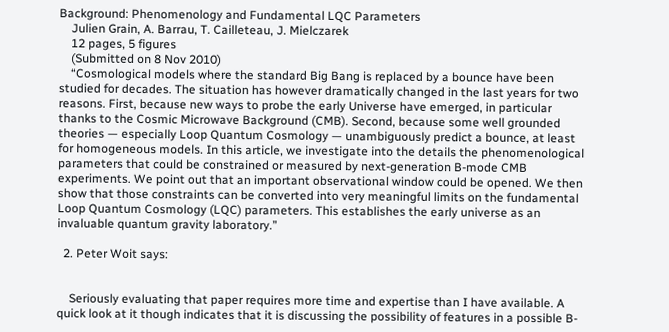Background: Phenomenology and Fundamental LQC Parameters
    Julien Grain, A. Barrau, T. Cailleteau, J. Mielczarek
    12 pages, 5 figures
    (Submitted on 8 Nov 2010)
    “Cosmological models where the standard Big Bang is replaced by a bounce have been studied for decades. The situation has however dramatically changed in the last years for two reasons. First, because new ways to probe the early Universe have emerged, in particular thanks to the Cosmic Microwave Background (CMB). Second, because some well grounded theories — especially Loop Quantum Cosmology — unambiguously predict a bounce, at least for homogeneous models. In this article, we investigate into the details the phenomenological parameters that could be constrained or measured by next-generation B-mode CMB experiments. We point out that an important observational window could be opened. We then show that those constraints can be converted into very meaningful limits on the fundamental Loop Quantum Cosmology (LQC) parameters. This establishes the early universe as an invaluable quantum gravity laboratory.”

  2. Peter Woit says:


    Seriously evaluating that paper requires more time and expertise than I have available. A quick look at it though indicates that it is discussing the possibility of features in a possible B-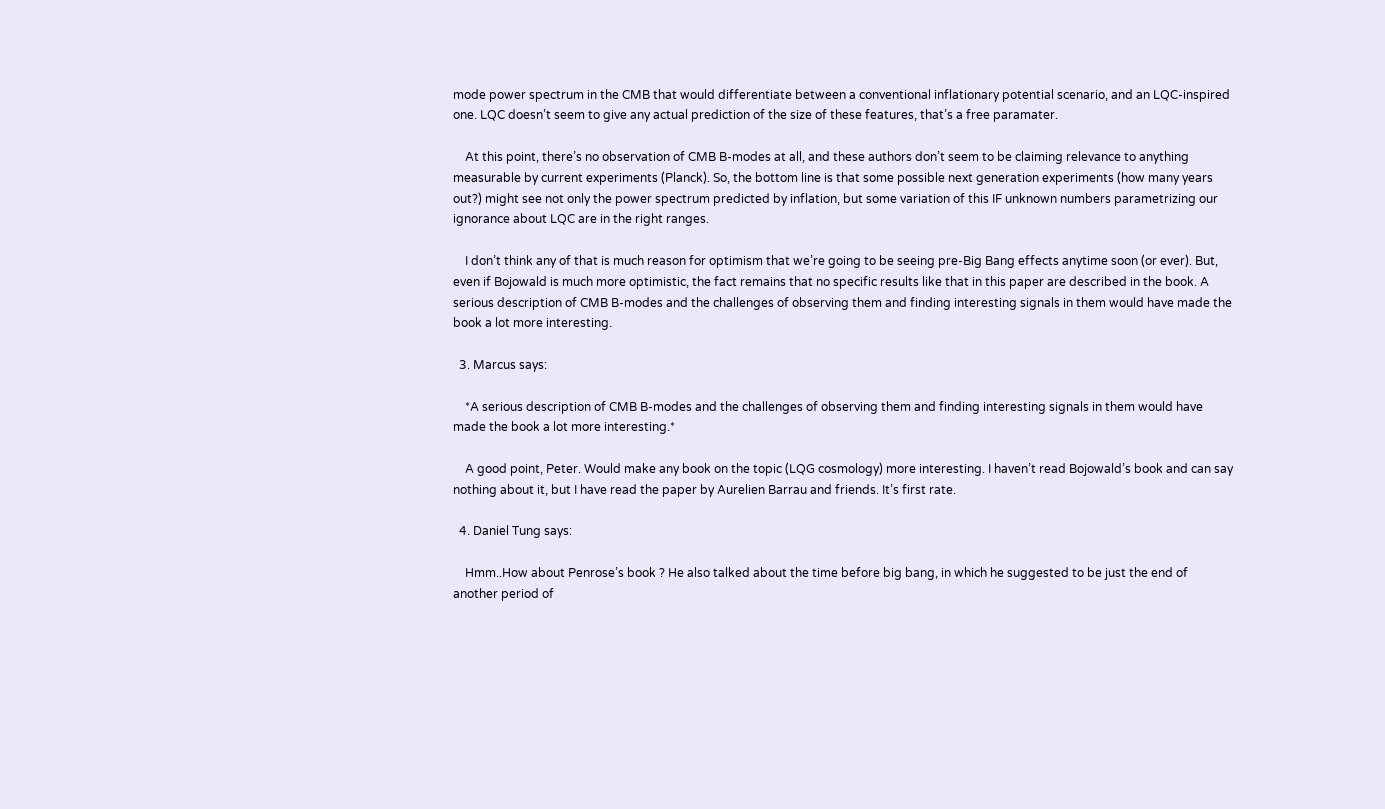mode power spectrum in the CMB that would differentiate between a conventional inflationary potential scenario, and an LQC-inspired one. LQC doesn’t seem to give any actual prediction of the size of these features, that’s a free paramater.

    At this point, there’s no observation of CMB B-modes at all, and these authors don’t seem to be claiming relevance to anything measurable by current experiments (Planck). So, the bottom line is that some possible next generation experiments (how many years out?) might see not only the power spectrum predicted by inflation, but some variation of this IF unknown numbers parametrizing our ignorance about LQC are in the right ranges.

    I don’t think any of that is much reason for optimism that we’re going to be seeing pre-Big Bang effects anytime soon (or ever). But, even if Bojowald is much more optimistic, the fact remains that no specific results like that in this paper are described in the book. A serious description of CMB B-modes and the challenges of observing them and finding interesting signals in them would have made the book a lot more interesting.

  3. Marcus says:

    *A serious description of CMB B-modes and the challenges of observing them and finding interesting signals in them would have made the book a lot more interesting.*

    A good point, Peter. Would make any book on the topic (LQG cosmology) more interesting. I haven’t read Bojowald’s book and can say nothing about it, but I have read the paper by Aurelien Barrau and friends. It’s first rate.

  4. Daniel Tung says:

    Hmm..How about Penrose’s book ? He also talked about the time before big bang, in which he suggested to be just the end of another period of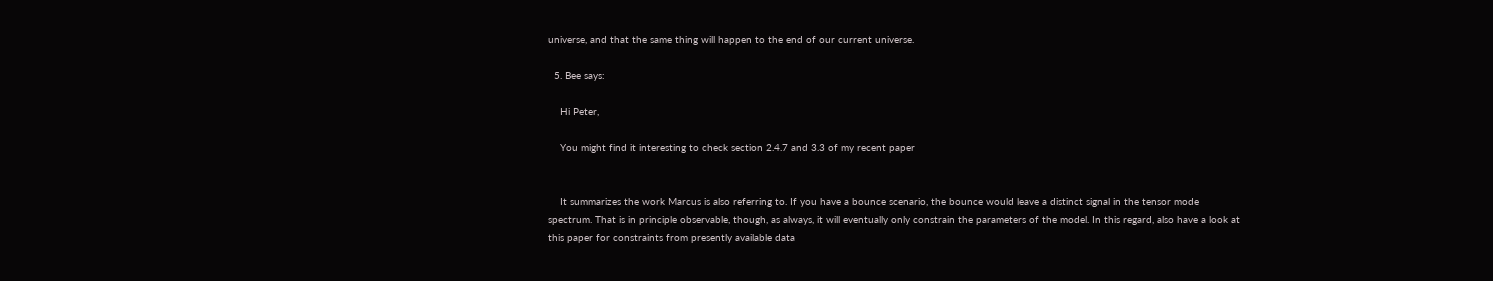universe, and that the same thing will happen to the end of our current universe.

  5. Bee says:

    Hi Peter,

    You might find it interesting to check section 2.4.7 and 3.3 of my recent paper


    It summarizes the work Marcus is also referring to. If you have a bounce scenario, the bounce would leave a distinct signal in the tensor mode spectrum. That is in principle observable, though, as always, it will eventually only constrain the parameters of the model. In this regard, also have a look at this paper for constraints from presently available data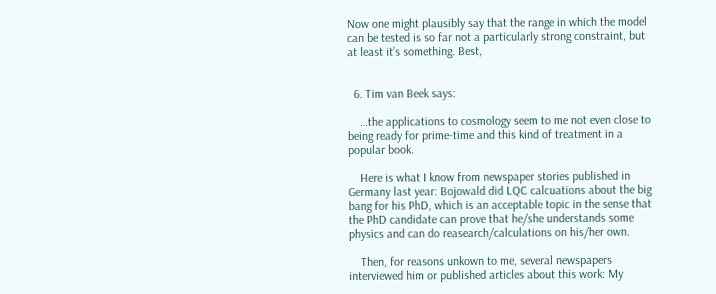Now one might plausibly say that the range in which the model can be tested is so far not a particularly strong constraint, but at least it’s something. Best,


  6. Tim van Beek says:

    …the applications to cosmology seem to me not even close to being ready for prime-time and this kind of treatment in a popular book.

    Here is what I know from newspaper stories published in Germany last year: Bojowald did LQC calcuations about the big bang for his PhD, which is an acceptable topic in the sense that the PhD candidate can prove that he/she understands some physics and can do reasearch/calculations on his/her own.

    Then, for reasons unkown to me, several newspapers interviewed him or published articles about this work: My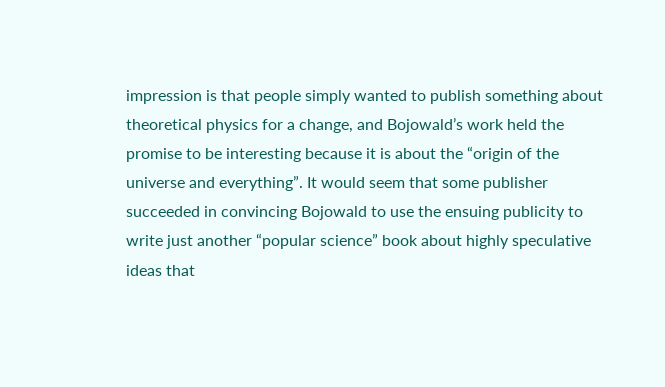impression is that people simply wanted to publish something about theoretical physics for a change, and Bojowald’s work held the promise to be interesting because it is about the “origin of the universe and everything”. It would seem that some publisher succeeded in convincing Bojowald to use the ensuing publicity to write just another “popular science” book about highly speculative ideas that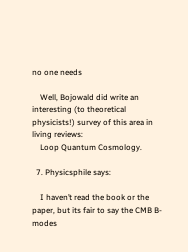no one needs

    Well, Bojowald did write an interesting (to theoretical physicists!) survey of this area in living reviews:
    Loop Quantum Cosmology.

  7. Physicsphile says:

    I haven’t read the book or the paper, but its fair to say the CMB B-modes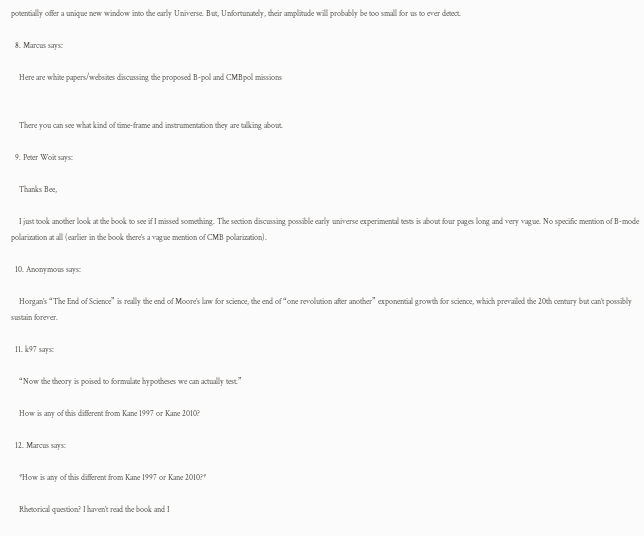potentially offer a unique new window into the early Universe. But, Unfortunately, their amplitude will probably be too small for us to ever detect.

  8. Marcus says:

    Here are white papers/websites discussing the proposed B-pol and CMBpol missions


    There you can see what kind of time-frame and instrumentation they are talking about.

  9. Peter Woit says:

    Thanks Bee,

    I just took another look at the book to see if I missed something. The section discussing possible early universe experimental tests is about four pages long and very vague. No specific mention of B-mode polarization at all (earlier in the book there’s a vague mention of CMB polarization).

  10. Anonymous says:

    Horgan’s “The End of Science” is really the end of Moore’s law for science, the end of “one revolution after another” exponential growth for science, which prevailed the 20th century but can’t possibly sustain forever.

  11. k97 says:

    “Now the theory is poised to formulate hypotheses we can actually test.”

    How is any of this different from Kane 1997 or Kane 2010?

  12. Marcus says:

    *How is any of this different from Kane 1997 or Kane 2010?*

    Rhetorical question? I haven’t read the book and I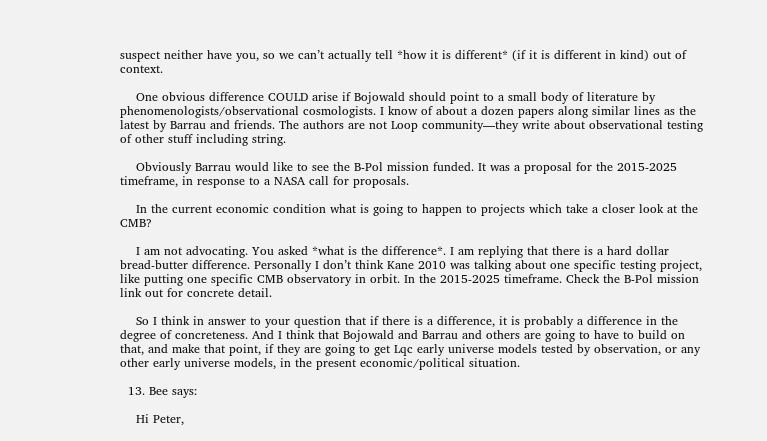suspect neither have you, so we can’t actually tell *how it is different* (if it is different in kind) out of context.

    One obvious difference COULD arise if Bojowald should point to a small body of literature by phenomenologists/observational cosmologists. I know of about a dozen papers along similar lines as the latest by Barrau and friends. The authors are not Loop community—they write about observational testing of other stuff including string.

    Obviously Barrau would like to see the B-Pol mission funded. It was a proposal for the 2015-2025 timeframe, in response to a NASA call for proposals.

    In the current economic condition what is going to happen to projects which take a closer look at the CMB?

    I am not advocating. You asked *what is the difference*. I am replying that there is a hard dollar bread-butter difference. Personally I don’t think Kane 2010 was talking about one specific testing project, like putting one specific CMB observatory in orbit. In the 2015-2025 timeframe. Check the B-Pol mission link out for concrete detail.

    So I think in answer to your question that if there is a difference, it is probably a difference in the degree of concreteness. And I think that Bojowald and Barrau and others are going to have to build on that, and make that point, if they are going to get Lqc early universe models tested by observation, or any other early universe models, in the present economic/political situation.

  13. Bee says:

    Hi Peter,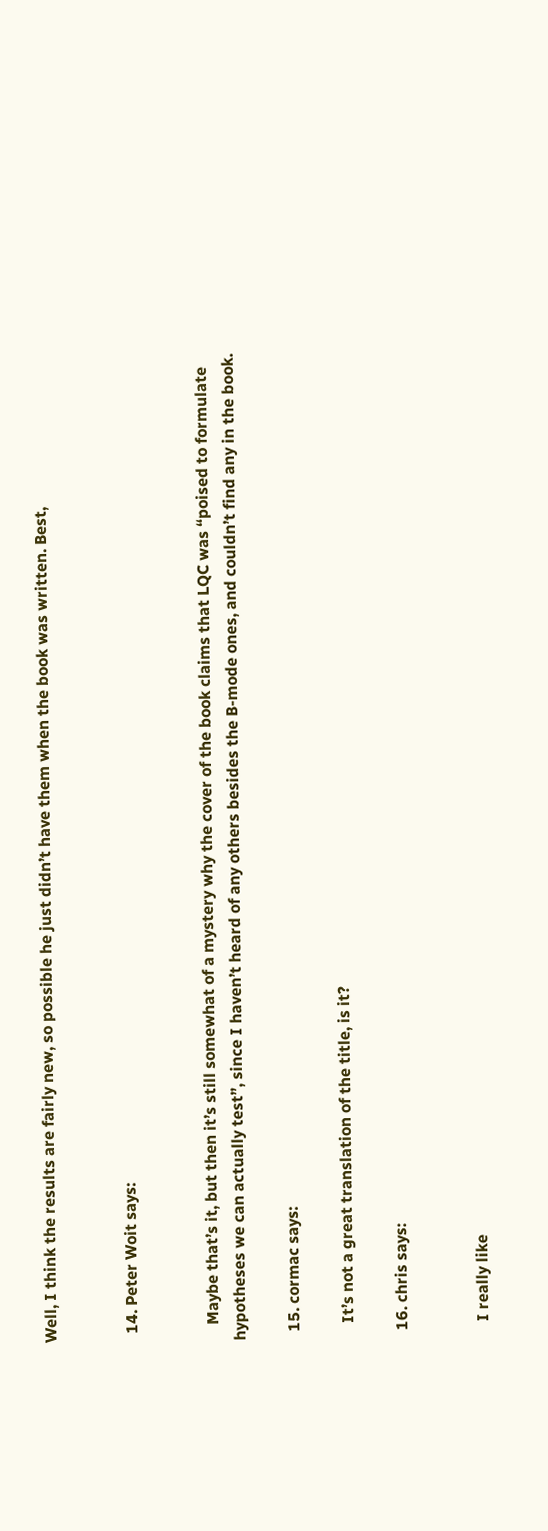Well, I think the results are fairly new, so possible he just didn’t have them when the book was written. Best,


  14. Peter Woit says:


    Maybe that’s it, but then it’s still somewhat of a mystery why the cover of the book claims that LQC was “poised to formulate hypotheses we can actually test”, since I haven’t heard of any others besides the B-mode ones, and couldn’t find any in the book.

  15. cormac says:

    It’s not a great translation of the title, is it?

  16. chris says:


    I really like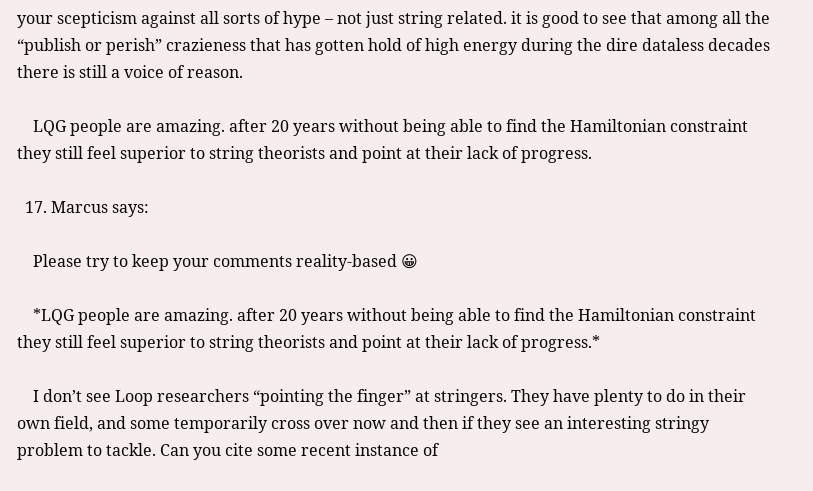your scepticism against all sorts of hype – not just string related. it is good to see that among all the “publish or perish” crazieness that has gotten hold of high energy during the dire dataless decades there is still a voice of reason.

    LQG people are amazing. after 20 years without being able to find the Hamiltonian constraint they still feel superior to string theorists and point at their lack of progress.

  17. Marcus says:

    Please try to keep your comments reality-based 😀

    *LQG people are amazing. after 20 years without being able to find the Hamiltonian constraint they still feel superior to string theorists and point at their lack of progress.*

    I don’t see Loop researchers “pointing the finger” at stringers. They have plenty to do in their own field, and some temporarily cross over now and then if they see an interesting stringy problem to tackle. Can you cite some recent instance of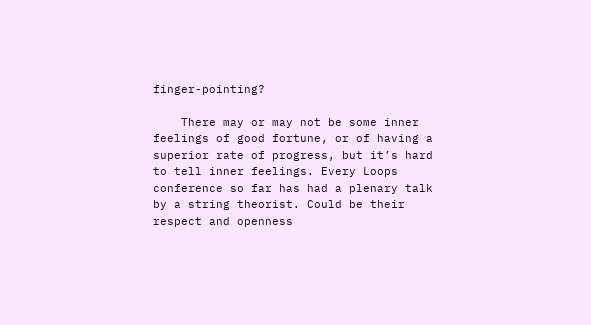finger-pointing?

    There may or may not be some inner feelings of good fortune, or of having a superior rate of progress, but it’s hard to tell inner feelings. Every Loops conference so far has had a plenary talk by a string theorist. Could be their respect and openness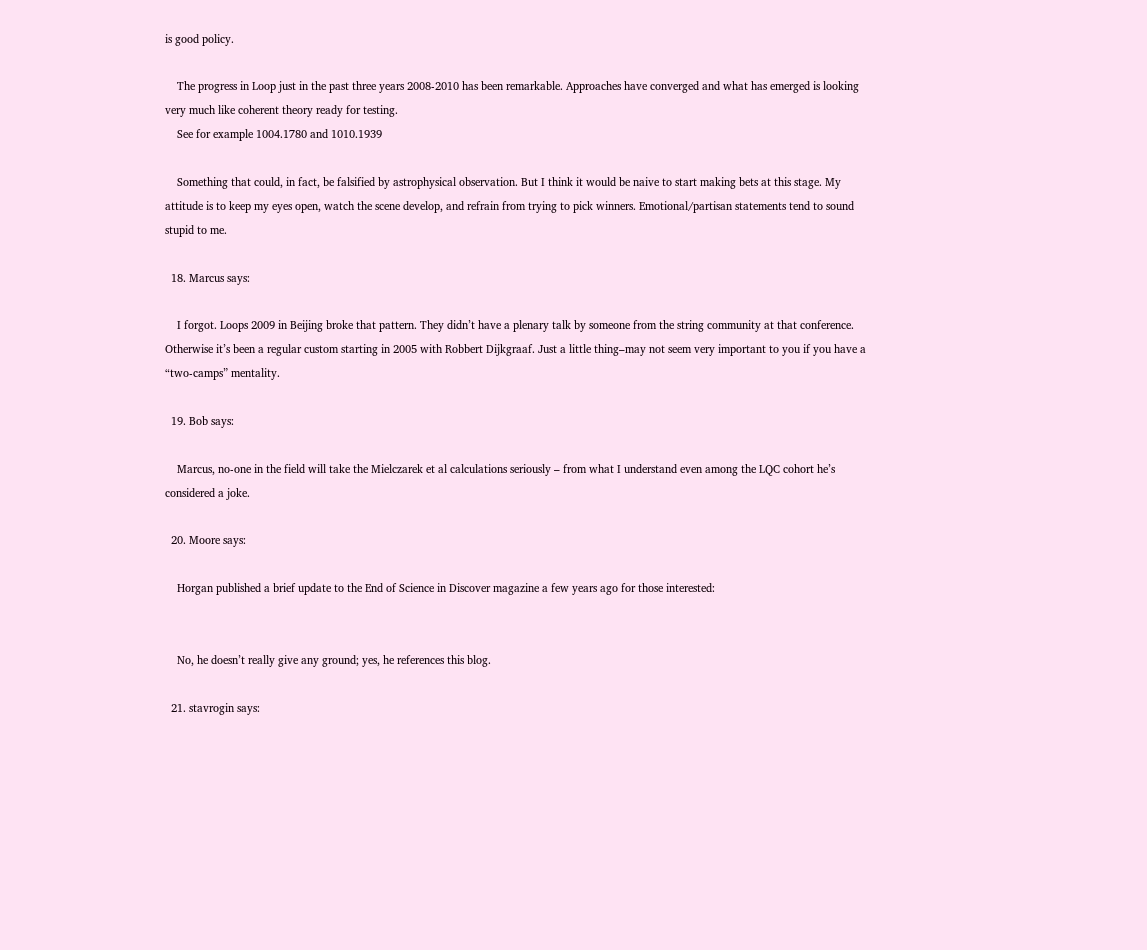is good policy.

    The progress in Loop just in the past three years 2008-2010 has been remarkable. Approaches have converged and what has emerged is looking very much like coherent theory ready for testing.
    See for example 1004.1780 and 1010.1939

    Something that could, in fact, be falsified by astrophysical observation. But I think it would be naive to start making bets at this stage. My attitude is to keep my eyes open, watch the scene develop, and refrain from trying to pick winners. Emotional/partisan statements tend to sound stupid to me.

  18. Marcus says:

    I forgot. Loops 2009 in Beijing broke that pattern. They didn’t have a plenary talk by someone from the string community at that conference. Otherwise it’s been a regular custom starting in 2005 with Robbert Dijkgraaf. Just a little thing–may not seem very important to you if you have a “two-camps” mentality.

  19. Bob says:

    Marcus, no-one in the field will take the Mielczarek et al calculations seriously – from what I understand even among the LQC cohort he’s considered a joke.

  20. Moore says:

    Horgan published a brief update to the End of Science in Discover magazine a few years ago for those interested:


    No, he doesn’t really give any ground; yes, he references this blog.

  21. stavrogin says: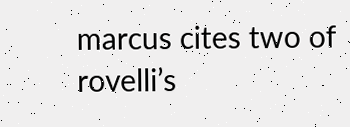marcus cites two of rovelli’s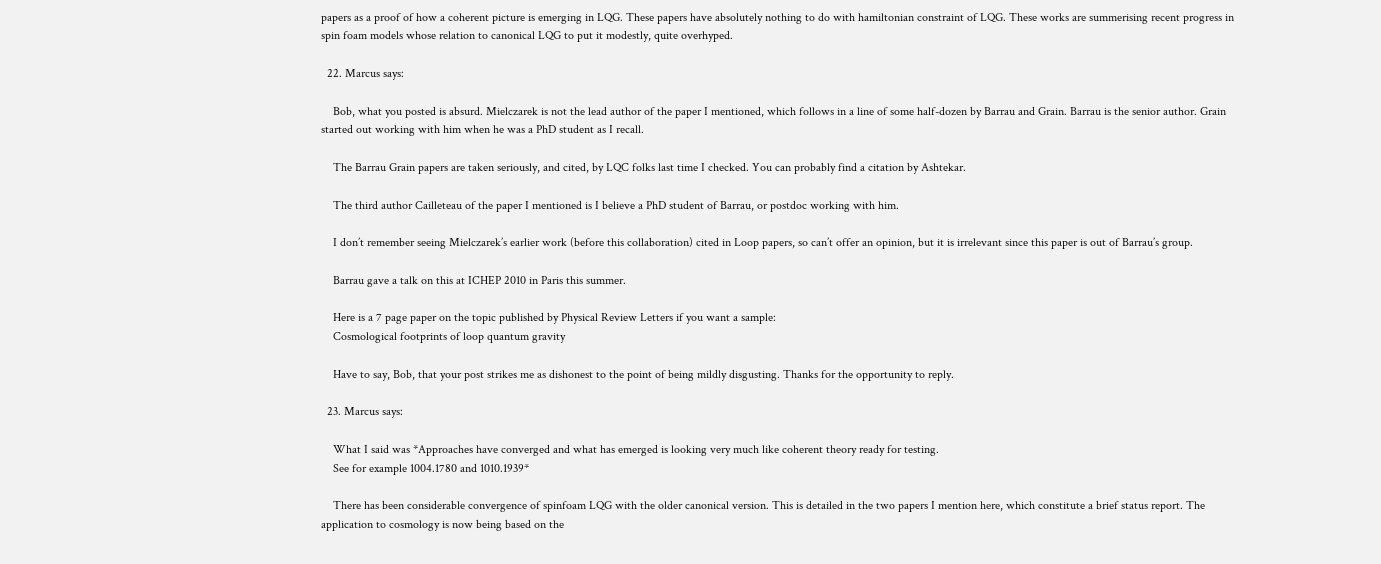papers as a proof of how a coherent picture is emerging in LQG. These papers have absolutely nothing to do with hamiltonian constraint of LQG. These works are summerising recent progress in spin foam models whose relation to canonical LQG to put it modestly, quite overhyped.

  22. Marcus says:

    Bob, what you posted is absurd. Mielczarek is not the lead author of the paper I mentioned, which follows in a line of some half-dozen by Barrau and Grain. Barrau is the senior author. Grain started out working with him when he was a PhD student as I recall.

    The Barrau Grain papers are taken seriously, and cited, by LQC folks last time I checked. You can probably find a citation by Ashtekar.

    The third author Cailleteau of the paper I mentioned is I believe a PhD student of Barrau, or postdoc working with him.

    I don’t remember seeing Mielczarek’s earlier work (before this collaboration) cited in Loop papers, so can’t offer an opinion, but it is irrelevant since this paper is out of Barrau’s group.

    Barrau gave a talk on this at ICHEP 2010 in Paris this summer.

    Here is a 7 page paper on the topic published by Physical Review Letters if you want a sample:
    Cosmological footprints of loop quantum gravity

    Have to say, Bob, that your post strikes me as dishonest to the point of being mildly disgusting. Thanks for the opportunity to reply.

  23. Marcus says:

    What I said was *Approaches have converged and what has emerged is looking very much like coherent theory ready for testing.
    See for example 1004.1780 and 1010.1939*

    There has been considerable convergence of spinfoam LQG with the older canonical version. This is detailed in the two papers I mention here, which constitute a brief status report. The application to cosmology is now being based on the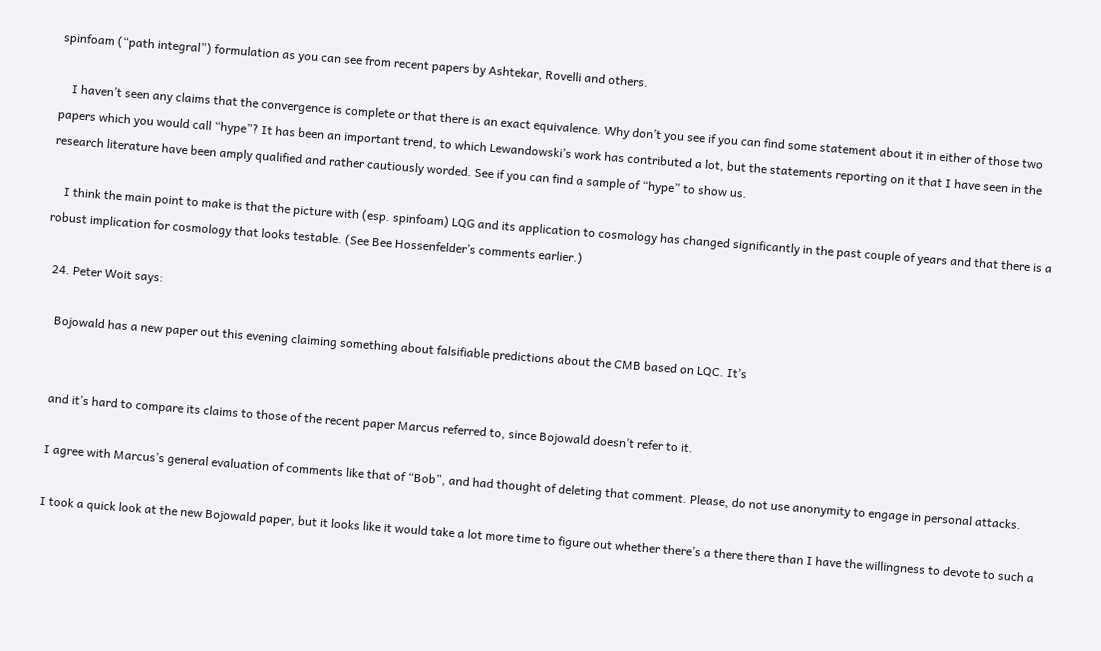spinfoam (“path integral”) formulation as you can see from recent papers by Ashtekar, Rovelli and others.

    I haven’t seen any claims that the convergence is complete or that there is an exact equivalence. Why don’t you see if you can find some statement about it in either of those two papers which you would call “hype”? It has been an important trend, to which Lewandowski’s work has contributed a lot, but the statements reporting on it that I have seen in the research literature have been amply qualified and rather cautiously worded. See if you can find a sample of “hype” to show us.

    I think the main point to make is that the picture with (esp. spinfoam) LQG and its application to cosmology has changed significantly in the past couple of years and that there is a robust implication for cosmology that looks testable. (See Bee Hossenfelder’s comments earlier.)

  24. Peter Woit says:

    Bojowald has a new paper out this evening claiming something about falsifiable predictions about the CMB based on LQC. It’s


    and it’s hard to compare its claims to those of the recent paper Marcus referred to, since Bojowald doesn’t refer to it.

    I agree with Marcus’s general evaluation of comments like that of “Bob”, and had thought of deleting that comment. Please, do not use anonymity to engage in personal attacks.

    I took a quick look at the new Bojowald paper, but it looks like it would take a lot more time to figure out whether there’s a there there than I have the willingness to devote to such a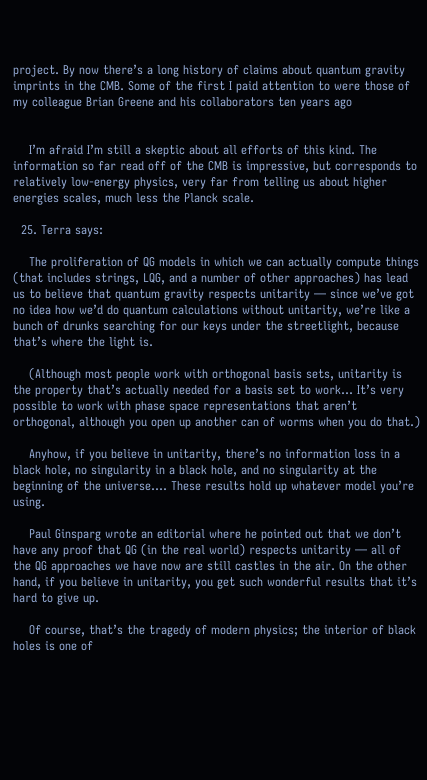project. By now there’s a long history of claims about quantum gravity imprints in the CMB. Some of the first I paid attention to were those of my colleague Brian Greene and his collaborators ten years ago


    I’m afraid I’m still a skeptic about all efforts of this kind. The information so far read off of the CMB is impressive, but corresponds to relatively low-energy physics, very far from telling us about higher energies scales, much less the Planck scale.

  25. Terra says:

    The proliferation of QG models in which we can actually compute things (that includes strings, LQG, and a number of other approaches) has lead us to believe that quantum gravity respects unitarity — since we’ve got no idea how we’d do quantum calculations without unitarity, we’re like a bunch of drunks searching for our keys under the streetlight, because that’s where the light is.

    (Although most people work with orthogonal basis sets, unitarity is the property that’s actually needed for a basis set to work… It’s very possible to work with phase space representations that aren’t orthogonal, although you open up another can of worms when you do that.)

    Anyhow, if you believe in unitarity, there’s no information loss in a black hole, no singularity in a black hole, and no singularity at the beginning of the universe…. These results hold up whatever model you’re using.

    Paul Ginsparg wrote an editorial where he pointed out that we don’t have any proof that QG (in the real world) respects unitarity — all of the QG approaches we have now are still castles in the air. On the other hand, if you believe in unitarity, you get such wonderful results that it’s hard to give up.

    Of course, that’s the tragedy of modern physics; the interior of black holes is one of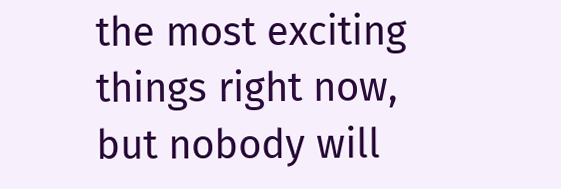the most exciting things right now, but nobody will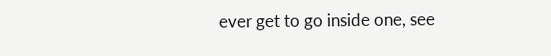ever get to go inside one, see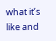what it’s like and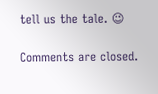tell us the tale. 😉

Comments are closed.